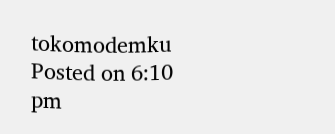tokomodemku Posted on 6:10 pm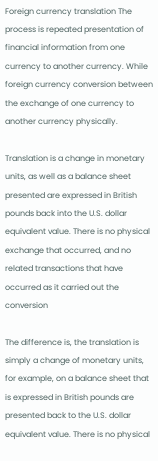Foreign currency translation The process is repeated presentation of financial information from one currency to another currency. While foreign currency conversion between the exchange of one currency to another currency physically.

Translation is a change in monetary units, as well as a balance sheet presented are expressed in British pounds back into the U.S. dollar equivalent value. There is no physical exchange that occurred, and no related transactions that have occurred as it carried out the conversion

The difference is, the translation is simply a change of monetary units, for example, on a balance sheet that is expressed in British pounds are presented back to the U.S. dollar equivalent value. There is no physical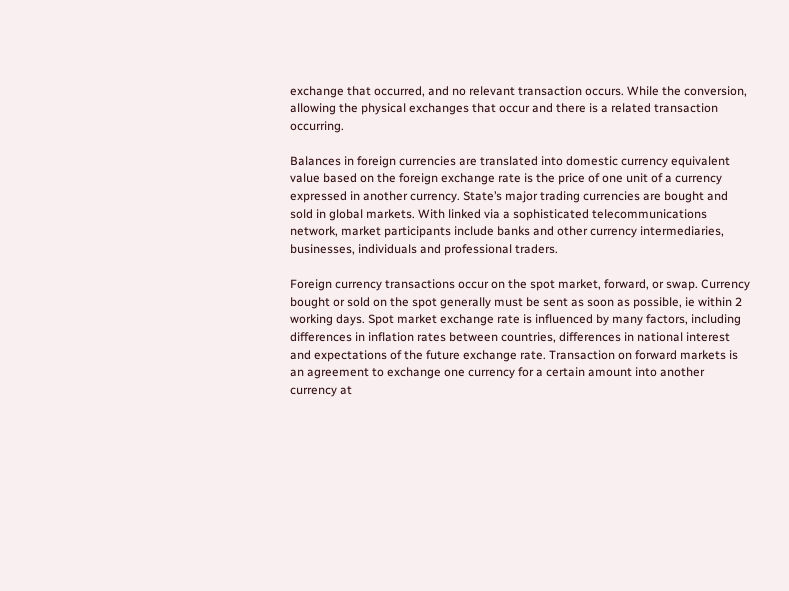exchange that occurred, and no relevant transaction occurs. While the conversion, allowing the physical exchanges that occur and there is a related transaction occurring.

Balances in foreign currencies are translated into domestic currency equivalent value based on the foreign exchange rate is the price of one unit of a currency expressed in another currency. State’s major trading currencies are bought and sold in global markets. With linked via a sophisticated telecommunications network, market participants include banks and other currency intermediaries, businesses, individuals and professional traders.

Foreign currency transactions occur on the spot market, forward, or swap. Currency bought or sold on the spot generally must be sent as soon as possible, ie within 2 working days. Spot market exchange rate is influenced by many factors, including differences in inflation rates between countries, differences in national interest and expectations of the future exchange rate. Transaction on forward markets is an agreement to exchange one currency for a certain amount into another currency at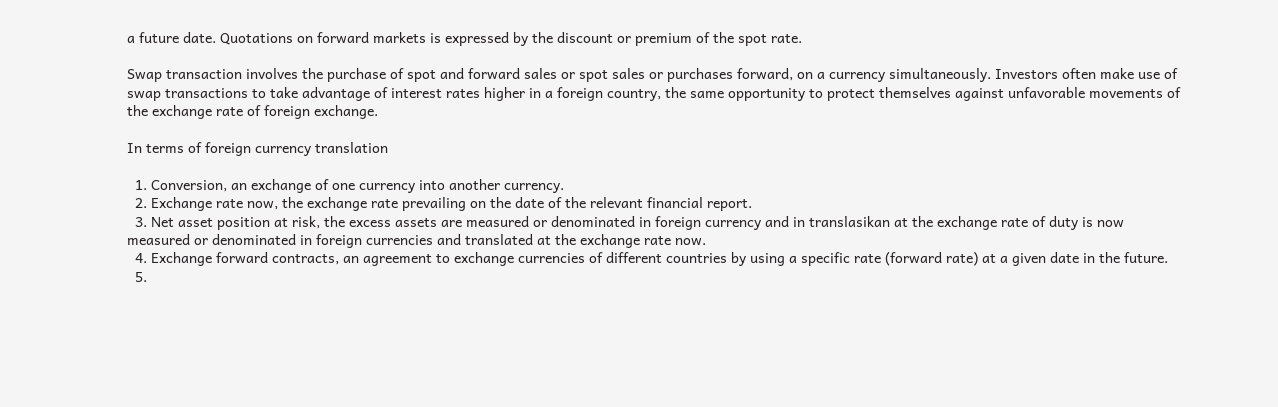a future date. Quotations on forward markets is expressed by the discount or premium of the spot rate.

Swap transaction involves the purchase of spot and forward sales or spot sales or purchases forward, on a currency simultaneously. Investors often make use of swap transactions to take advantage of interest rates higher in a foreign country, the same opportunity to protect themselves against unfavorable movements of the exchange rate of foreign exchange.

In terms of foreign currency translation

  1. Conversion, an exchange of one currency into another currency.
  2. Exchange rate now, the exchange rate prevailing on the date of the relevant financial report.
  3. Net asset position at risk, the excess assets are measured or denominated in foreign currency and in translasikan at the exchange rate of duty is now measured or denominated in foreign currencies and translated at the exchange rate now.
  4. Exchange forward contracts, an agreement to exchange currencies of different countries by using a specific rate (forward rate) at a given date in the future.
  5.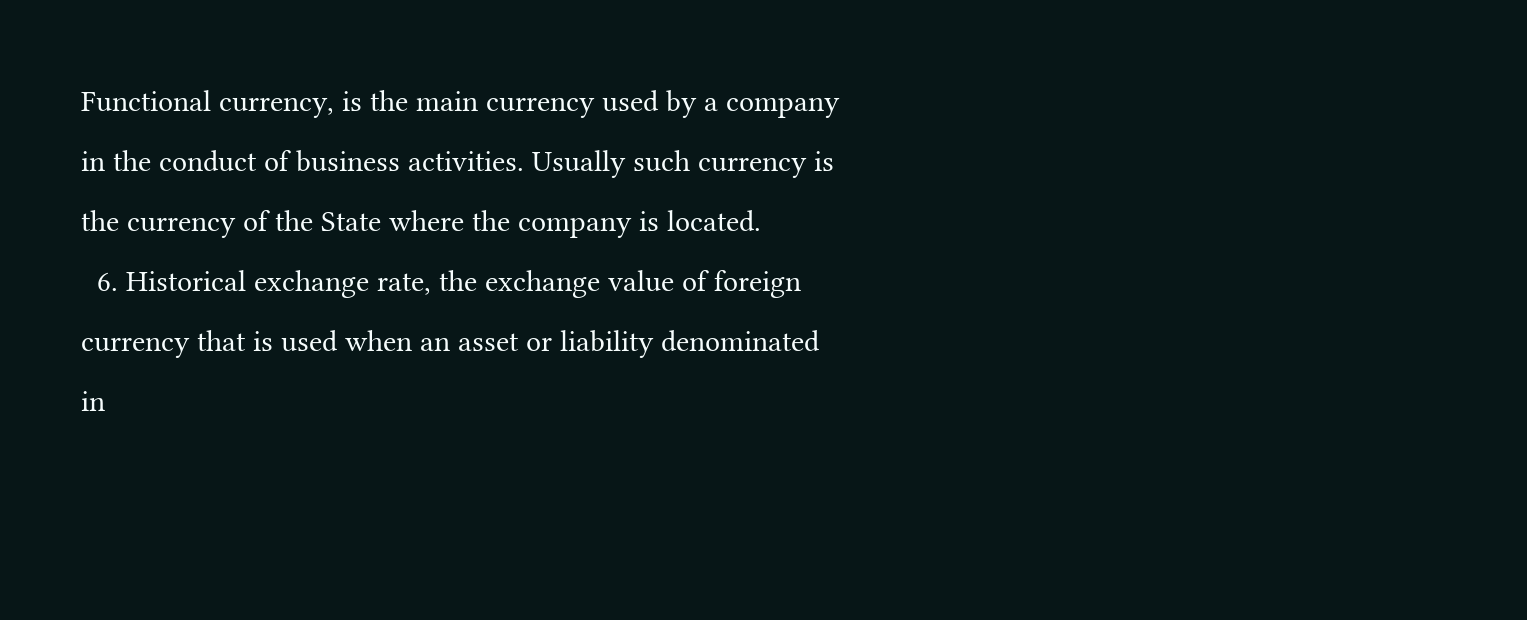Functional currency, is the main currency used by a company in the conduct of business activities. Usually such currency is the currency of the State where the company is located.
  6. Historical exchange rate, the exchange value of foreign currency that is used when an asset or liability denominated in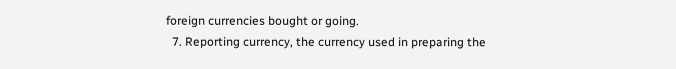foreign currencies bought or going.
  7. Reporting currency, the currency used in preparing the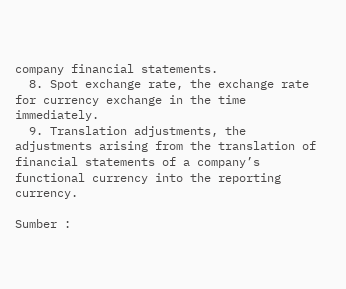company financial statements.
  8. Spot exchange rate, the exchange rate for currency exchange in the time immediately.
  9. Translation adjustments, the adjustments arising from the translation of financial statements of a company’s functional currency into the reporting currency.

Sumber :